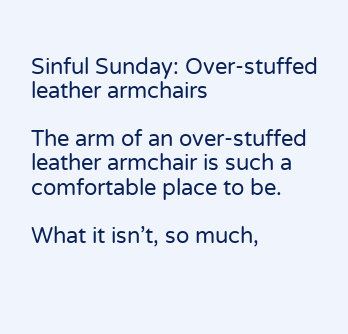Sinful Sunday: Over-stuffed leather armchairs

The arm of an over-stuffed leather armchair is such a comfortable place to be.

What it isn’t, so much,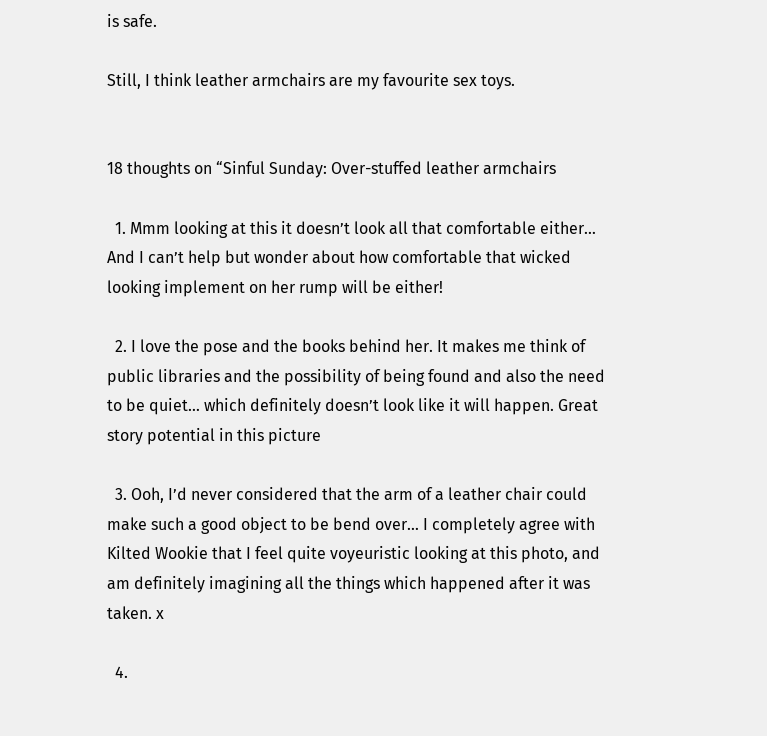is safe.

Still, I think leather armchairs are my favourite sex toys.


18 thoughts on “Sinful Sunday: Over-stuffed leather armchairs

  1. Mmm looking at this it doesn’t look all that comfortable either… And I can’t help but wonder about how comfortable that wicked looking implement on her rump will be either!

  2. I love the pose and the books behind her. It makes me think of public libraries and the possibility of being found and also the need to be quiet… which definitely doesn’t look like it will happen. Great story potential in this picture

  3. Ooh, I’d never considered that the arm of a leather chair could make such a good object to be bend over… I completely agree with Kilted Wookie that I feel quite voyeuristic looking at this photo, and am definitely imagining all the things which happened after it was taken. x

  4.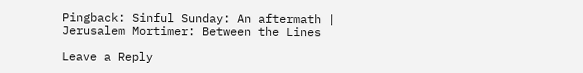Pingback: Sinful Sunday: An aftermath | Jerusalem Mortimer: Between the Lines

Leave a Reply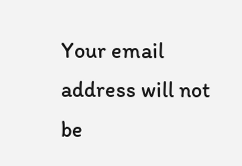Your email address will not be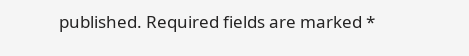published. Required fields are marked *